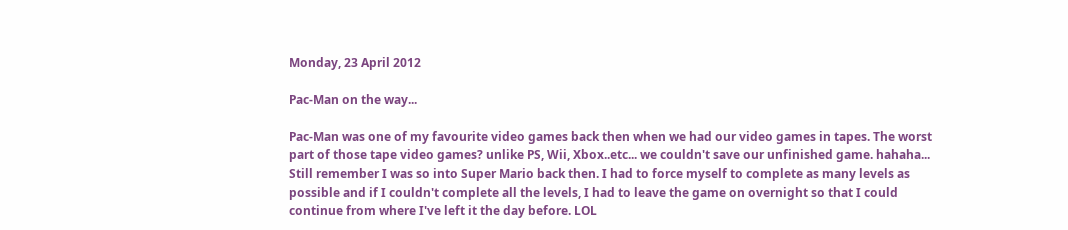Monday, 23 April 2012

Pac-Man on the way...

Pac-Man was one of my favourite video games back then when we had our video games in tapes. The worst part of those tape video games? unlike PS, Wii, Xbox..etc... we couldn't save our unfinished game. hahaha... Still remember I was so into Super Mario back then. I had to force myself to complete as many levels as possible and if I couldn't complete all the levels, I had to leave the game on overnight so that I could continue from where I've left it the day before. LOL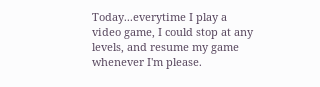Today...everytime I play a video game, I could stop at any levels, and resume my game whenever I'm please.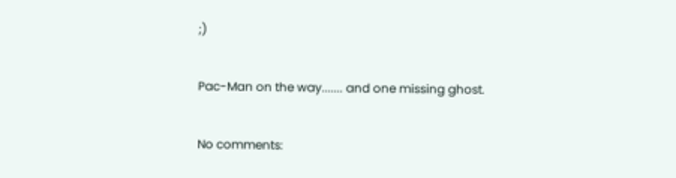;)

Pac-Man on the way....... and one missing ghost.

No comments: